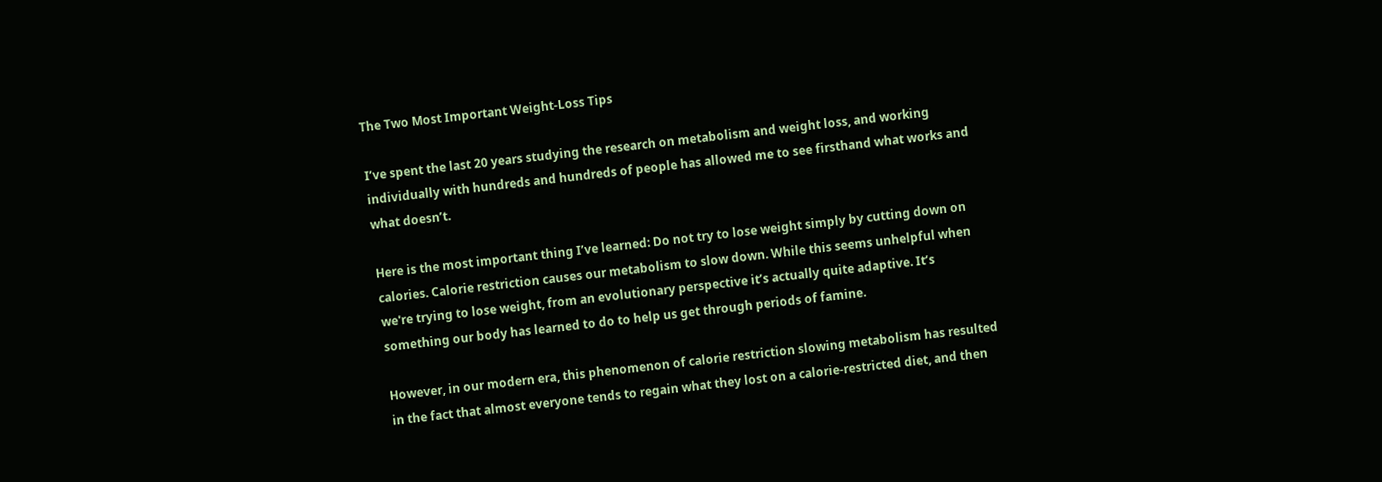The Two Most Important Weight-Loss Tips

I’ve spent the last 20 years studying the research on metabolism and weight loss, and working individually with hundreds and hundreds of people has allowed me to see firsthand what works and what doesn’t.

Here is the most important thing I’ve learned: Do not try to lose weight simply by cutting down on calories. Calorie restriction causes our metabolism to slow down. While this seems unhelpful when we're trying to lose weight, from an evolutionary perspective it’s actually quite adaptive. It’s something our body has learned to do to help us get through periods of famine.

However, in our modern era, this phenomenon of calorie restriction slowing metabolism has resulted in the fact that almost everyone tends to regain what they lost on a calorie-restricted diet, and then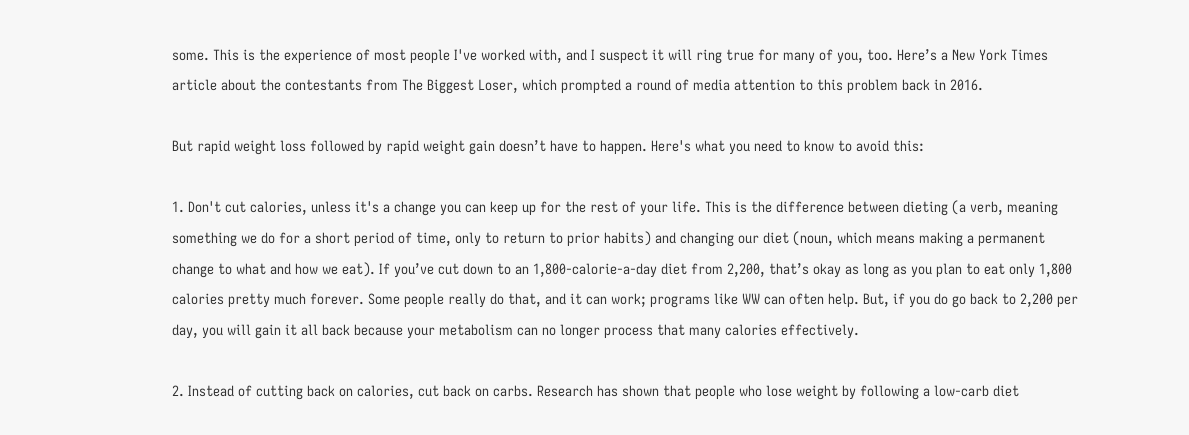some. This is the experience of most people I've worked with, and I suspect it will ring true for many of you, too. Here’s a New York Times article about the contestants from The Biggest Loser, which prompted a round of media attention to this problem back in 2016.

But rapid weight loss followed by rapid weight gain doesn’t have to happen. Here's what you need to know to avoid this:

1. Don't cut calories, unless it's a change you can keep up for the rest of your life. This is the difference between dieting (a verb, meaning something we do for a short period of time, only to return to prior habits) and changing our diet (noun, which means making a permanent change to what and how we eat). If you’ve cut down to an 1,800-calorie-a-day diet from 2,200, that’s okay as long as you plan to eat only 1,800 calories pretty much forever. Some people really do that, and it can work; programs like WW can often help. But, if you do go back to 2,200 per day, you will gain it all back because your metabolism can no longer process that many calories effectively.

2. Instead of cutting back on calories, cut back on carbs. Research has shown that people who lose weight by following a low-carb diet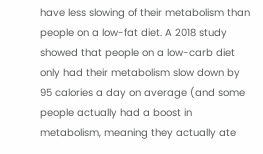have less slowing of their metabolism than people on a low-fat diet. A 2018 study showed that people on a low-carb diet only had their metabolism slow down by 95 calories a day on average (and some people actually had a boost in metabolism, meaning they actually ate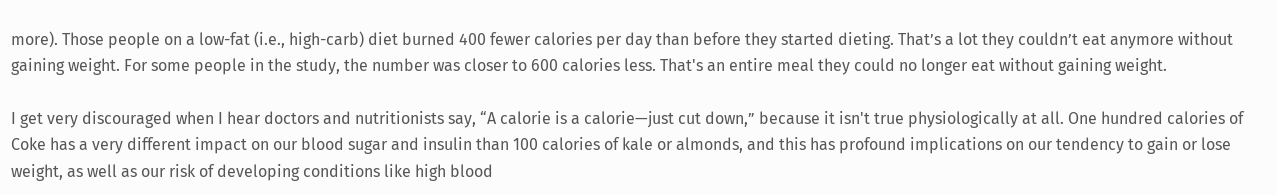more). Those people on a low-fat (i.e., high-carb) diet burned 400 fewer calories per day than before they started dieting. That’s a lot they couldn’t eat anymore without gaining weight. For some people in the study, the number was closer to 600 calories less. That's an entire meal they could no longer eat without gaining weight.

I get very discouraged when I hear doctors and nutritionists say, “A calorie is a calorie—just cut down,” because it isn't true physiologically at all. One hundred calories of Coke has a very different impact on our blood sugar and insulin than 100 calories of kale or almonds, and this has profound implications on our tendency to gain or lose weight, as well as our risk of developing conditions like high blood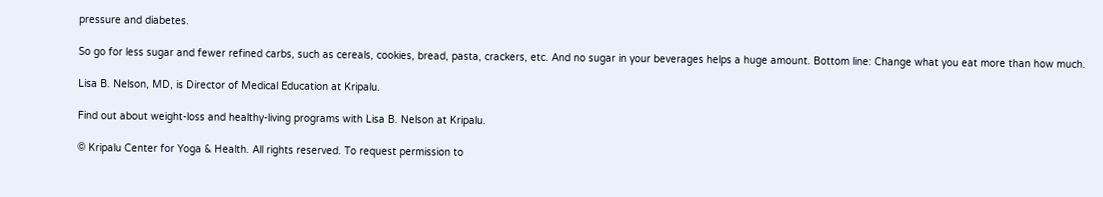pressure and diabetes.

So go for less sugar and fewer refined carbs, such as cereals, cookies, bread, pasta, crackers, etc. And no sugar in your beverages helps a huge amount. Bottom line: Change what you eat more than how much.

Lisa B. Nelson, MD, is Director of Medical Education at Kripalu.

Find out about weight-loss and healthy-living programs with Lisa B. Nelson at Kripalu.

© Kripalu Center for Yoga & Health. All rights reserved. To request permission to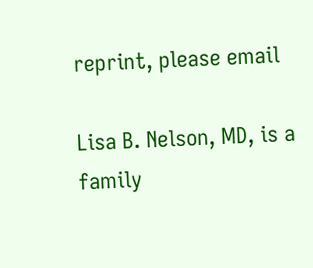reprint, please email

Lisa B. Nelson, MD, is a family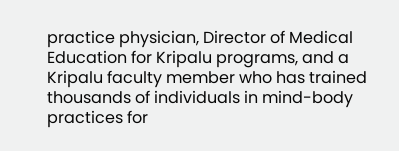practice physician, Director of Medical Education for Kripalu programs, and a Kripalu faculty member who has trained thousands of individuals in mind-body practices for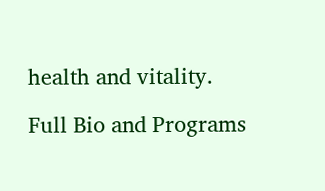health and vitality.

Full Bio and Programs